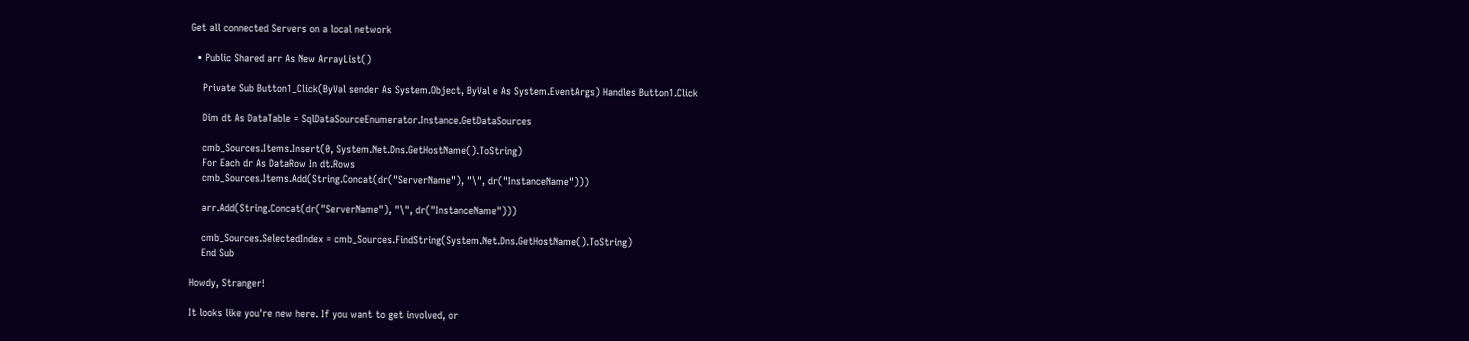Get all connected Servers on a local network

  • Public Shared arr As New ArrayList()

    Private Sub Button1_Click(ByVal sender As System.Object, ByVal e As System.EventArgs) Handles Button1.Click

    Dim dt As DataTable = SqlDataSourceEnumerator.Instance.GetDataSources

    cmb_Sources.Items.Insert(0, System.Net.Dns.GetHostName().ToString)
    For Each dr As DataRow In dt.Rows
    cmb_Sources.Items.Add(String.Concat(dr("ServerName"), "\", dr("InstanceName")))

    arr.Add(String.Concat(dr("ServerName"), "\", dr("InstanceName")))

    cmb_Sources.SelectedIndex = cmb_Sources.FindString(System.Net.Dns.GetHostName().ToString)
    End Sub

Howdy, Stranger!

It looks like you're new here. If you want to get involved, or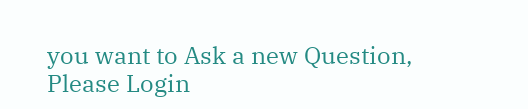you want to Ask a new Question, Please Login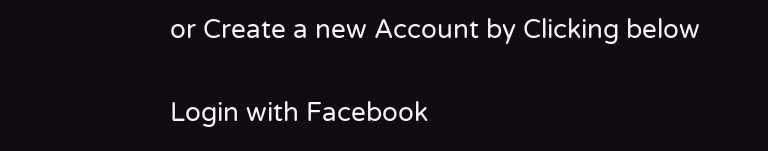or Create a new Account by Clicking below

Login with Facebook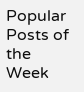Popular Posts of the Week